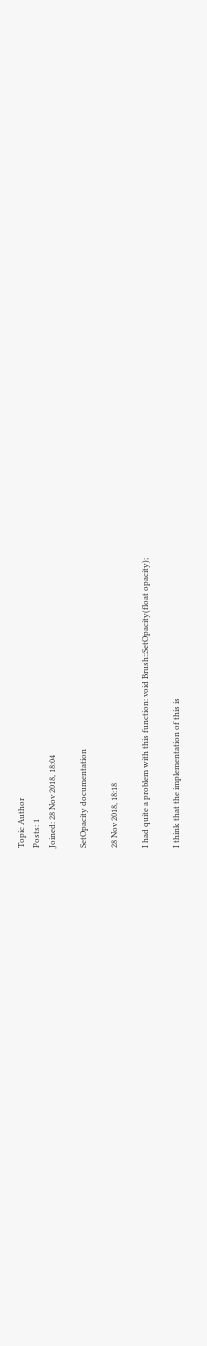Topic Author
Posts: 1
Joined: 28 Nov 2018, 18:04

SetOpacity documentation

28 Nov 2018, 18:18

I had quite a problem with this function: void Brush::SetOpacity(float opacity);

I think that the implementation of this is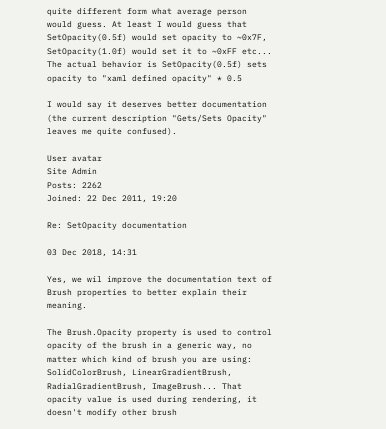quite different form what average person would guess. At least I would guess that SetOpacity(0.5f) would set opacity to ~0x7F, SetOpacity(1.0f) would set it to ~0xFF etc... The actual behavior is SetOpacity(0.5f) sets opacity to "xaml defined opacity" * 0.5

I would say it deserves better documentation (the current description "Gets/Sets Opacity" leaves me quite confused).

User avatar
Site Admin
Posts: 2262
Joined: 22 Dec 2011, 19:20

Re: SetOpacity documentation

03 Dec 2018, 14:31

Yes, we wil improve the documentation text of Brush properties to better explain their meaning.

The Brush.Opacity property is used to control opacity of the brush in a generic way, no matter which kind of brush you are using: SolidColorBrush, LinearGradientBrush, RadialGradientBrush, ImageBrush... That opacity value is used during rendering, it doesn't modify other brush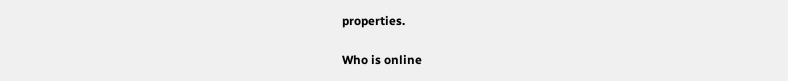properties.

Who is online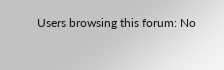Users browsing this forum: No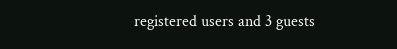registered users and 3 guests